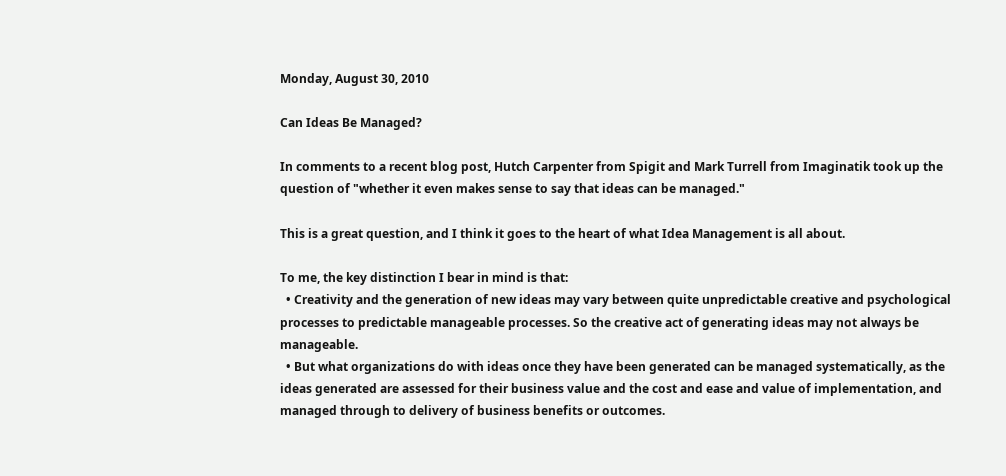Monday, August 30, 2010

Can Ideas Be Managed?

In comments to a recent blog post, Hutch Carpenter from Spigit and Mark Turrell from Imaginatik took up the question of "whether it even makes sense to say that ideas can be managed."

This is a great question, and I think it goes to the heart of what Idea Management is all about.

To me, the key distinction I bear in mind is that:
  • Creativity and the generation of new ideas may vary between quite unpredictable creative and psychological processes to predictable manageable processes. So the creative act of generating ideas may not always be manageable.
  • But what organizations do with ideas once they have been generated can be managed systematically, as the ideas generated are assessed for their business value and the cost and ease and value of implementation, and managed through to delivery of business benefits or outcomes.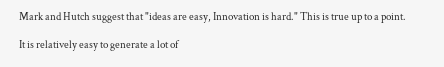Mark and Hutch suggest that "ideas are easy, Innovation is hard." This is true up to a point.

It is relatively easy to generate a lot of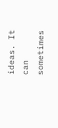ideas. It can sometimes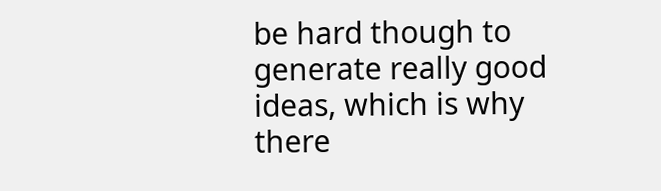be hard though to generate really good ideas, which is why there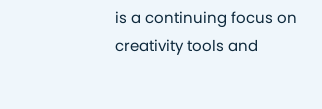is a continuing focus on creativity tools and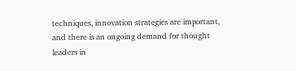techniques, innovation strategies are important, and there is an ongoing demand for thought leaders in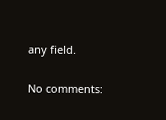any field.

No comments: